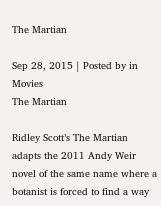The Martian

Sep 28, 2015 | Posted by in Movies
The Martian

Ridley Scott’s The Martian adapts the 2011 Andy Weir novel of the same name where a botanist is forced to find a way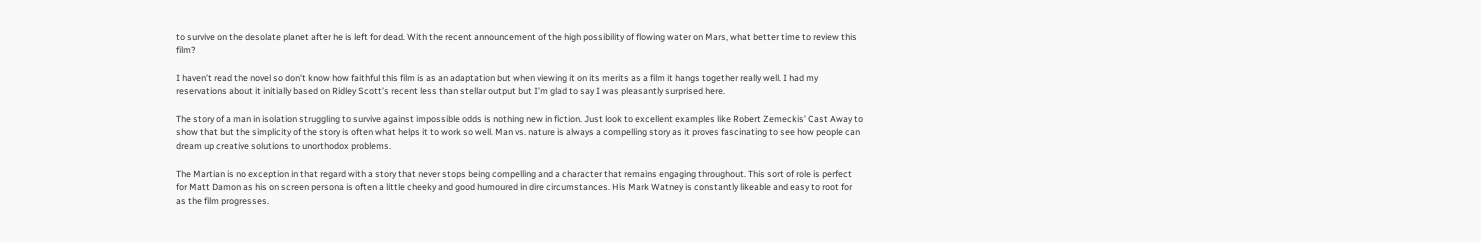to survive on the desolate planet after he is left for dead. With the recent announcement of the high possibility of flowing water on Mars, what better time to review this film?

I haven’t read the novel so don’t know how faithful this film is as an adaptation but when viewing it on its merits as a film it hangs together really well. I had my reservations about it initially based on Ridley Scott’s recent less than stellar output but I’m glad to say I was pleasantly surprised here.

The story of a man in isolation struggling to survive against impossible odds is nothing new in fiction. Just look to excellent examples like Robert Zemeckis’ Cast Away to show that but the simplicity of the story is often what helps it to work so well. Man vs. nature is always a compelling story as it proves fascinating to see how people can dream up creative solutions to unorthodox problems.

The Martian is no exception in that regard with a story that never stops being compelling and a character that remains engaging throughout. This sort of role is perfect for Matt Damon as his on screen persona is often a little cheeky and good humoured in dire circumstances. His Mark Watney is constantly likeable and easy to root for as the film progresses.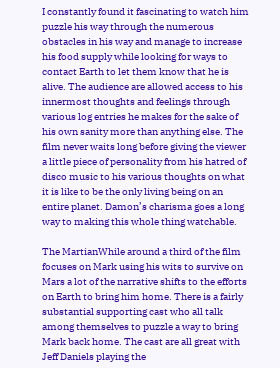I constantly found it fascinating to watch him puzzle his way through the numerous obstacles in his way and manage to increase his food supply while looking for ways to contact Earth to let them know that he is alive. The audience are allowed access to his innermost thoughts and feelings through various log entries he makes for the sake of his own sanity more than anything else. The film never waits long before giving the viewer a little piece of personality from his hatred of disco music to his various thoughts on what it is like to be the only living being on an entire planet. Damon’s charisma goes a long way to making this whole thing watchable.

The MartianWhile around a third of the film focuses on Mark using his wits to survive on Mars a lot of the narrative shifts to the efforts on Earth to bring him home. There is a fairly substantial supporting cast who all talk among themselves to puzzle a way to bring Mark back home. The cast are all great with Jeff Daniels playing the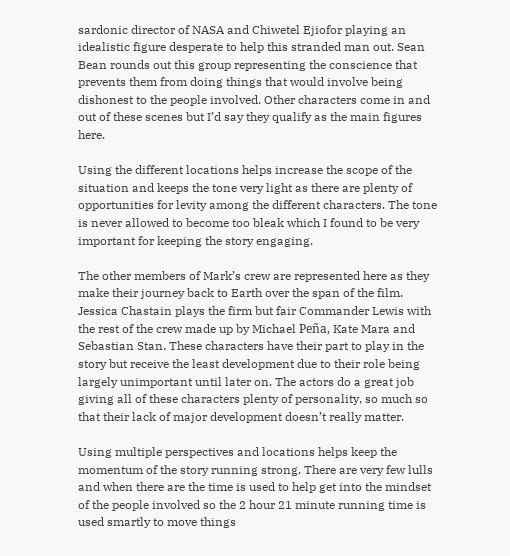sardonic director of NASA and Chiwetel Ejiofor playing an idealistic figure desperate to help this stranded man out. Sean Bean rounds out this group representing the conscience that prevents them from doing things that would involve being dishonest to the people involved. Other characters come in and out of these scenes but I’d say they qualify as the main figures here.

Using the different locations helps increase the scope of the situation and keeps the tone very light as there are plenty of opportunities for levity among the different characters. The tone is never allowed to become too bleak which I found to be very important for keeping the story engaging.

The other members of Mark’s crew are represented here as they make their journey back to Earth over the span of the film. Jessica Chastain plays the firm but fair Commander Lewis with the rest of the crew made up by Michael Peña, Kate Mara and Sebastian Stan. These characters have their part to play in the story but receive the least development due to their role being largely unimportant until later on. The actors do a great job giving all of these characters plenty of personality, so much so that their lack of major development doesn’t really matter.

Using multiple perspectives and locations helps keep the momentum of the story running strong. There are very few lulls and when there are the time is used to help get into the mindset of the people involved so the 2 hour 21 minute running time is used smartly to move things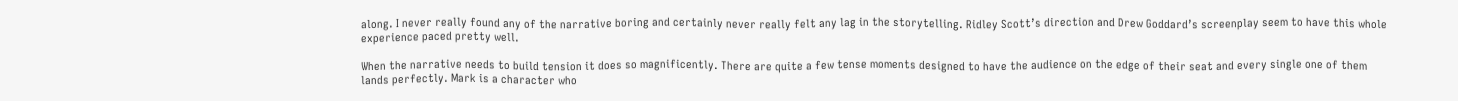along. I never really found any of the narrative boring and certainly never really felt any lag in the storytelling. Ridley Scott’s direction and Drew Goddard’s screenplay seem to have this whole experience paced pretty well.

When the narrative needs to build tension it does so magnificently. There are quite a few tense moments designed to have the audience on the edge of their seat and every single one of them lands perfectly. Mark is a character who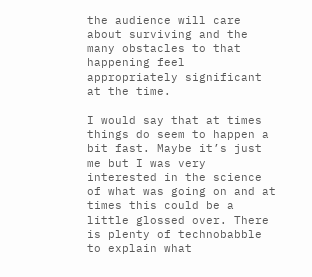the audience will care about surviving and the many obstacles to that happening feel appropriately significant at the time.

I would say that at times things do seem to happen a bit fast. Maybe it’s just me but I was very interested in the science of what was going on and at times this could be a little glossed over. There is plenty of technobabble to explain what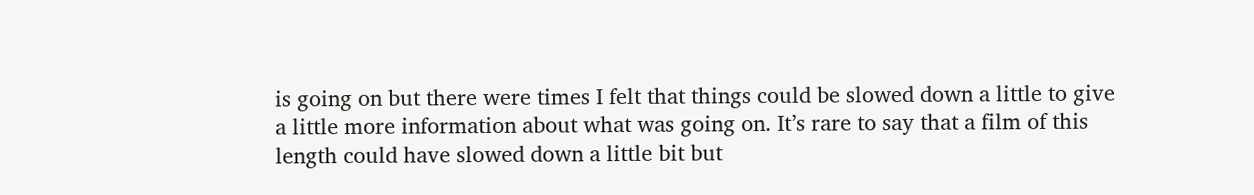is going on but there were times I felt that things could be slowed down a little to give a little more information about what was going on. It’s rare to say that a film of this length could have slowed down a little bit but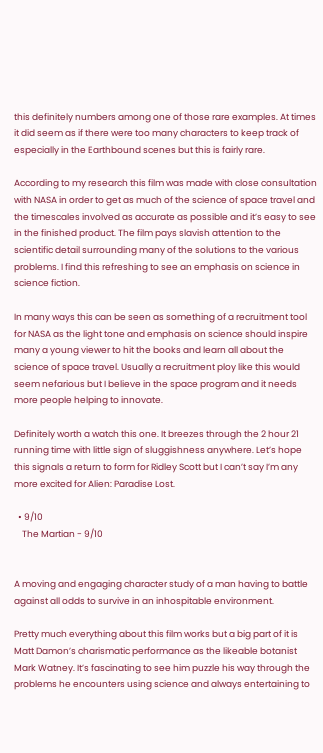this definitely numbers among one of those rare examples. At times it did seem as if there were too many characters to keep track of especially in the Earthbound scenes but this is fairly rare.

According to my research this film was made with close consultation with NASA in order to get as much of the science of space travel and the timescales involved as accurate as possible and it’s easy to see in the finished product. The film pays slavish attention to the scientific detail surrounding many of the solutions to the various problems. I find this refreshing to see an emphasis on science in science fiction.

In many ways this can be seen as something of a recruitment tool for NASA as the light tone and emphasis on science should inspire many a young viewer to hit the books and learn all about the science of space travel. Usually a recruitment ploy like this would seem nefarious but I believe in the space program and it needs more people helping to innovate.

Definitely worth a watch this one. It breezes through the 2 hour 21 running time with little sign of sluggishness anywhere. Let’s hope this signals a return to form for Ridley Scott but I can’t say I’m any more excited for Alien: Paradise Lost.

  • 9/10
    The Martian - 9/10


A moving and engaging character study of a man having to battle against all odds to survive in an inhospitable environment.

Pretty much everything about this film works but a big part of it is Matt Damon’s charismatic performance as the likeable botanist Mark Watney. It’s fascinating to see him puzzle his way through the problems he encounters using science and always entertaining to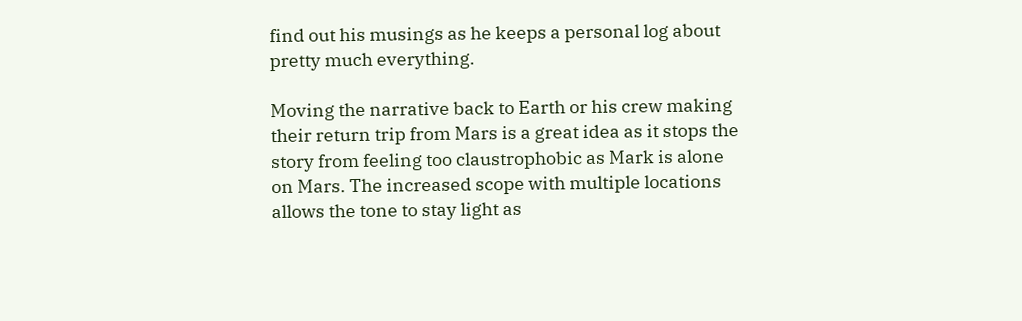find out his musings as he keeps a personal log about pretty much everything.

Moving the narrative back to Earth or his crew making their return trip from Mars is a great idea as it stops the story from feeling too claustrophobic as Mark is alone on Mars. The increased scope with multiple locations allows the tone to stay light as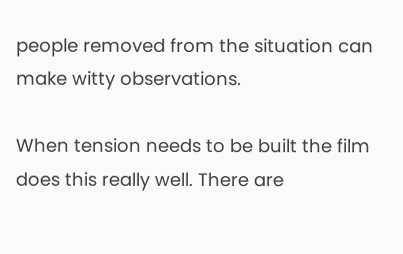people removed from the situation can make witty observations.

When tension needs to be built the film does this really well. There are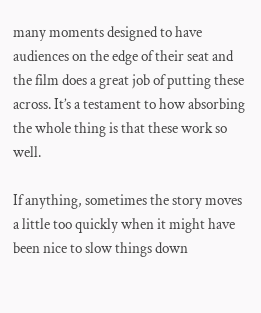many moments designed to have audiences on the edge of their seat and the film does a great job of putting these across. It’s a testament to how absorbing the whole thing is that these work so well.

If anything, sometimes the story moves a little too quickly when it might have been nice to slow things down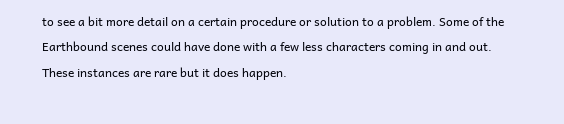to see a bit more detail on a certain procedure or solution to a problem. Some of the Earthbound scenes could have done with a few less characters coming in and out. These instances are rare but it does happen.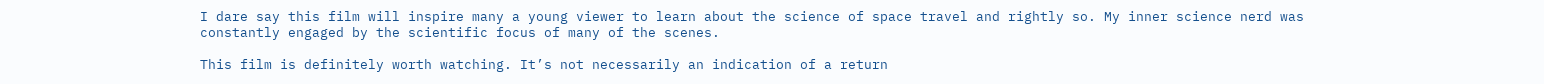I dare say this film will inspire many a young viewer to learn about the science of space travel and rightly so. My inner science nerd was constantly engaged by the scientific focus of many of the scenes.

This film is definitely worth watching. It’s not necessarily an indication of a return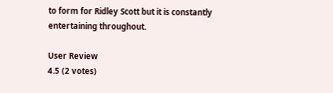to form for Ridley Scott but it is constantly entertaining throughout.

User Review
4.5 (2 votes)